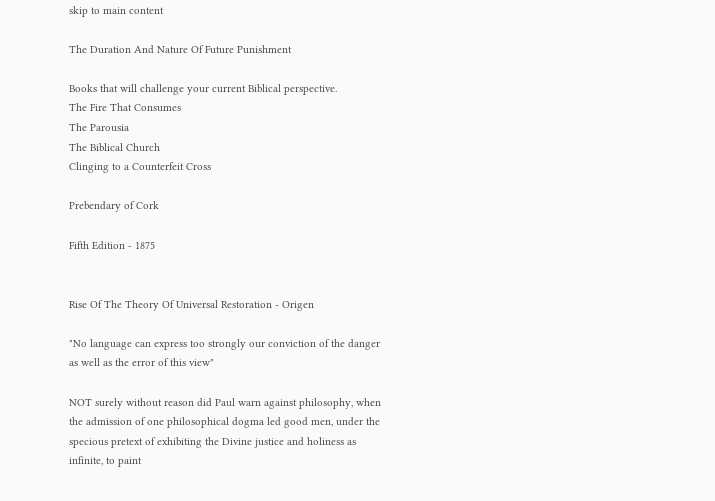skip to main content

The Duration And Nature Of Future Punishment

Books that will challenge your current Biblical perspective.
The Fire That Consumes
The Parousia
The Biblical Church
Clinging to a Counterfeit Cross

Prebendary of Cork

Fifth Edition - 1875


Rise Of The Theory Of Universal Restoration - Origen

"No language can express too strongly our conviction of the danger as well as the error of this view"

NOT surely without reason did Paul warn against philosophy, when the admission of one philosophical dogma led good men, under the specious pretext of exhibiting the Divine justice and holiness as infinite, to paint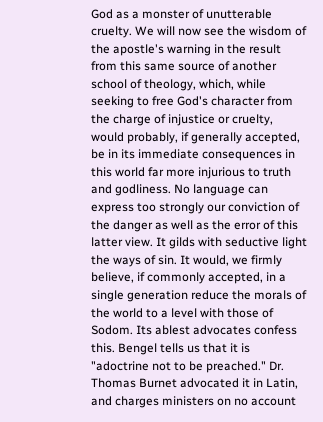God as a monster of unutterable cruelty. We will now see the wisdom of the apostle's warning in the result from this same source of another school of theology, which, while seeking to free God's character from the charge of injustice or cruelty, would probably, if generally accepted, be in its immediate consequences in this world far more injurious to truth and godliness. No language can express too strongly our conviction of the danger as well as the error of this latter view. It gilds with seductive light the ways of sin. It would, we firmly believe, if commonly accepted, in a single generation reduce the morals of the world to a level with those of Sodom. Its ablest advocates confess this. Bengel tells us that it is "adoctrine not to be preached." Dr. Thomas Burnet advocated it in Latin, and charges ministers on no account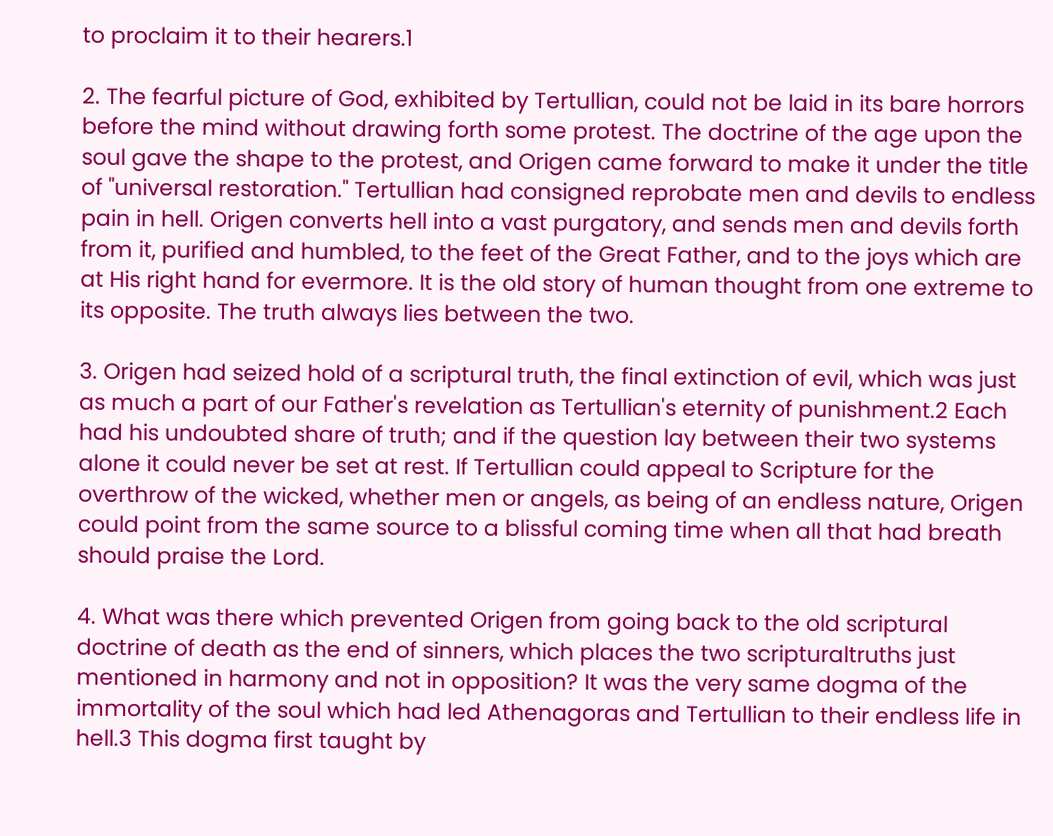to proclaim it to their hearers.1

2. The fearful picture of God, exhibited by Tertullian, could not be laid in its bare horrors before the mind without drawing forth some protest. The doctrine of the age upon the soul gave the shape to the protest, and Origen came forward to make it under the title of "universal restoration." Tertullian had consigned reprobate men and devils to endless pain in hell. Origen converts hell into a vast purgatory, and sends men and devils forth from it, purified and humbled, to the feet of the Great Father, and to the joys which are at His right hand for evermore. It is the old story of human thought from one extreme to its opposite. The truth always lies between the two.

3. Origen had seized hold of a scriptural truth, the final extinction of evil, which was just as much a part of our Father's revelation as Tertullian's eternity of punishment.2 Each had his undoubted share of truth; and if the question lay between their two systems alone it could never be set at rest. If Tertullian could appeal to Scripture for the overthrow of the wicked, whether men or angels, as being of an endless nature, Origen could point from the same source to a blissful coming time when all that had breath should praise the Lord.

4. What was there which prevented Origen from going back to the old scriptural doctrine of death as the end of sinners, which places the two scripturaltruths just mentioned in harmony and not in opposition? It was the very same dogma of the immortality of the soul which had led Athenagoras and Tertullian to their endless life in hell.3 This dogma first taught by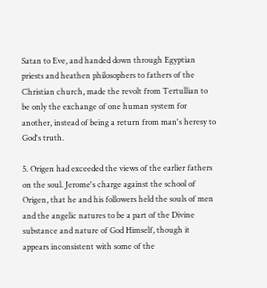Satan to Eve, and handed down through Egyptian priests and heathen philosophers to fathers of the Christian church, made the revolt from Tertullian to be only the exchange of one human system for another, instead of being a return from man's heresy to God's truth.

5. Origen had exceeded the views of the earlier fathers on the soul. Jerome's charge against the school of Origen, that he and his followers held the souls of men and the angelic natures to be a part of the Divine substance and nature of God Himself, though it appears inconsistent with some of the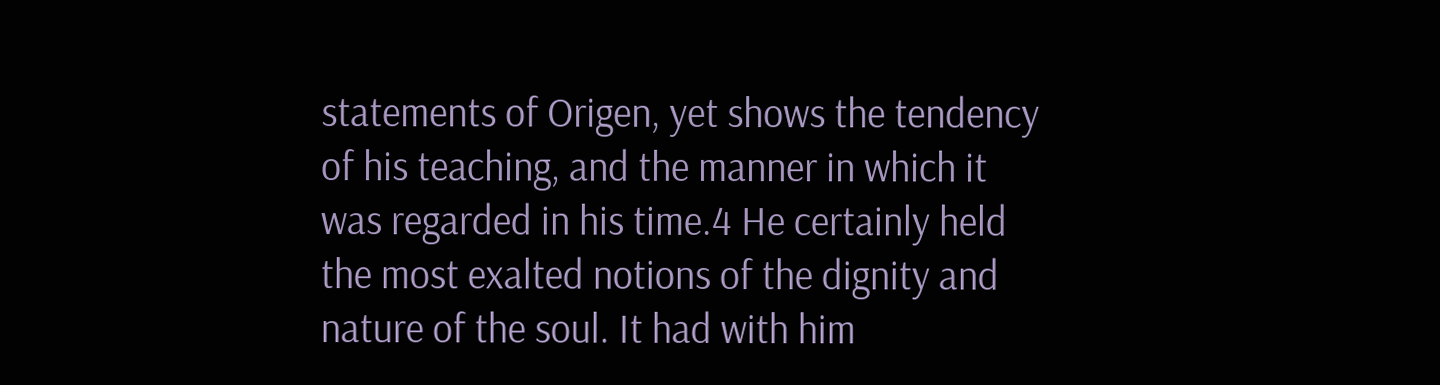statements of Origen, yet shows the tendency of his teaching, and the manner in which it was regarded in his time.4 He certainly held the most exalted notions of the dignity and nature of the soul. It had with him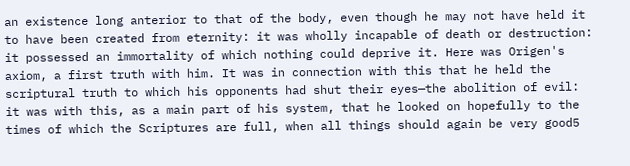an existence long anterior to that of the body, even though he may not have held it to have been created from eternity: it was wholly incapable of death or destruction: it possessed an immortality of which nothing could deprive it. Here was Origen's axiom, a first truth with him. It was in connection with this that he held the scriptural truth to which his opponents had shut their eyes—the abolition of evil: it was with this, as a main part of his system, that he looked on hopefully to the times of which the Scriptures are full, when all things should again be very good5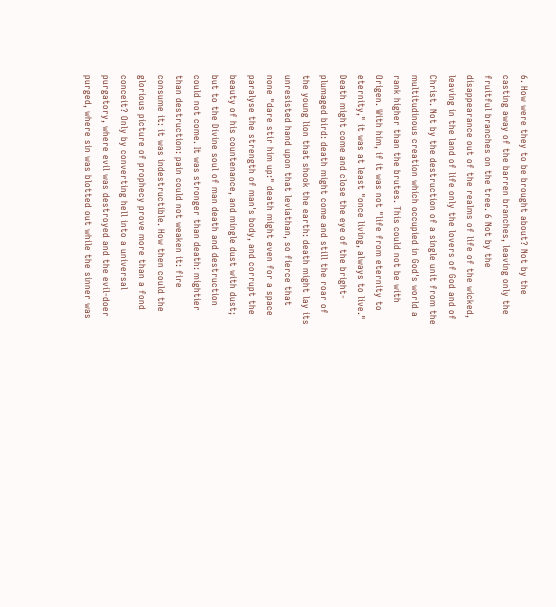6. How were they to be brought about? Not by the casting away of the barren branches, leaving only the fruitful branches on the tree. 6 Not by the disappearance out of the realms of life of the wicked, leaving in the land of life only the lovers of God and of Christ. Not by the destruction of a single unit from the multitudinous creation which occupied in God's world a rank higher than the brutes. This could not be with Origen. With him, if it was not "life from eternity to eternity," it was at least "once living, always to live." Death might come and close the eye of the bright-plumaged bird: death might come and still the roar of the young lion that shook the earth: death might lay its unresisted hand upon that leviathan, so fierce that none "dare stir him up:" death might even for a space paralyse the strength of man's body, and corrupt the beauty of his countenance, and mingle dust with dust; but to the Divine soul of man death and destruction could not come. It was stronger than death: mightier than destruction: pain could not weaken it: fire consume it: it was indestructible. How then could the glorious picture of prophecy prove more than a fond conceit? Only by converting hell into a universal purgatory, where evil was destroyed and the evil-doer purged, where sin was blotted out while the sinner was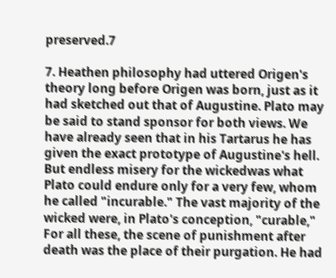preserved.7

7. Heathen philosophy had uttered Origen's theory long before Origen was born, just as it had sketched out that of Augustine. Plato may be said to stand sponsor for both views. We have already seen that in his Tartarus he has given the exact prototype of Augustine's hell. But endless misery for the wickedwas what Plato could endure only for a very few, whom he called "incurable." The vast majority of the wicked were, in Plato's conception, "curable," For all these, the scene of punishment after death was the place of their purgation. He had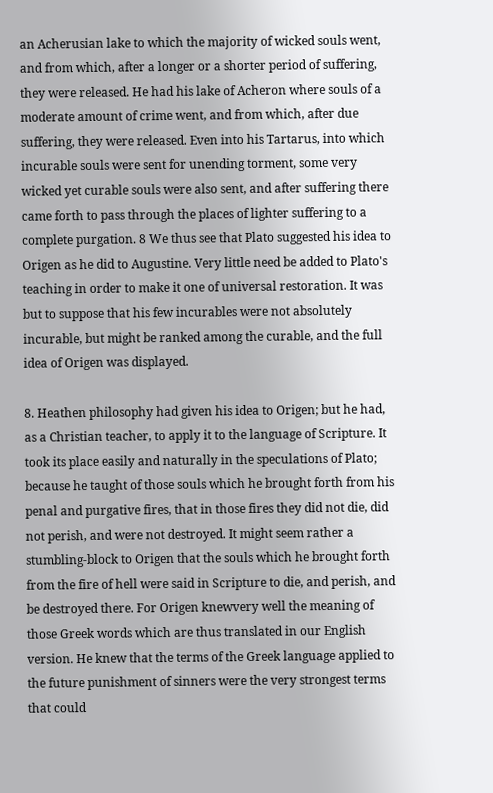an Acherusian lake to which the majority of wicked souls went, and from which, after a longer or a shorter period of suffering, they were released. He had his lake of Acheron where souls of a moderate amount of crime went, and from which, after due suffering, they were released. Even into his Tartarus, into which incurable souls were sent for unending torment, some very wicked yet curable souls were also sent, and after suffering there came forth to pass through the places of lighter suffering to a complete purgation. 8 We thus see that Plato suggested his idea to Origen as he did to Augustine. Very little need be added to Plato's teaching in order to make it one of universal restoration. It was but to suppose that his few incurables were not absolutely incurable, but might be ranked among the curable, and the full idea of Origen was displayed.

8. Heathen philosophy had given his idea to Origen; but he had, as a Christian teacher, to apply it to the language of Scripture. It took its place easily and naturally in the speculations of Plato; because he taught of those souls which he brought forth from his penal and purgative fires, that in those fires they did not die, did not perish, and were not destroyed. It might seem rather a stumbling-block to Origen that the souls which he brought forth from the fire of hell were said in Scripture to die, and perish, and be destroyed there. For Origen knewvery well the meaning of those Greek words which are thus translated in our English version. He knew that the terms of the Greek language applied to the future punishment of sinners were the very strongest terms that could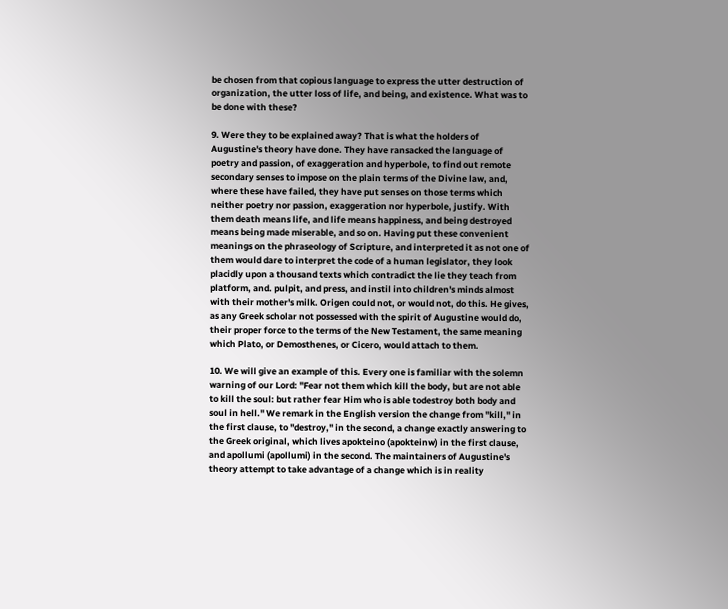be chosen from that copious language to express the utter destruction of organization, the utter loss of life, and being, and existence. What was to be done with these?

9. Were they to be explained away? That is what the holders of Augustine's theory have done. They have ransacked the language of poetry and passion, of exaggeration and hyperbole, to find out remote secondary senses to impose on the plain terms of the Divine law, and, where these have failed, they have put senses on those terms which neither poetry nor passion, exaggeration nor hyperbole, justify. With them death means life, and life means happiness, and being destroyed means being made miserable, and so on. Having put these convenient meanings on the phraseology of Scripture, and interpreted it as not one of them would dare to interpret the code of a human legislator, they look placidly upon a thousand texts which contradict the lie they teach from platform, and. pulpit, and press, and instil into children's minds almost with their mother's milk. Origen could not, or would not, do this. He gives, as any Greek scholar not possessed with the spirit of Augustine would do, their proper force to the terms of the New Testament, the same meaning which Plato, or Demosthenes, or Cicero, would attach to them.

10. We will give an example of this. Every one is familiar with the solemn warning of our Lord: "Fear not them which kill the body, but are not able to kill the soul: but rather fear Him who is able todestroy both body and soul in hell." We remark in the English version the change from "kill," in the first clause, to "destroy," in the second, a change exactly answering to the Greek original, which lives apokteino (apokteinw) in the first clause, and apollumi (apollumi) in the second. The maintainers of Augustine's theory attempt to take advantage of a change which is in reality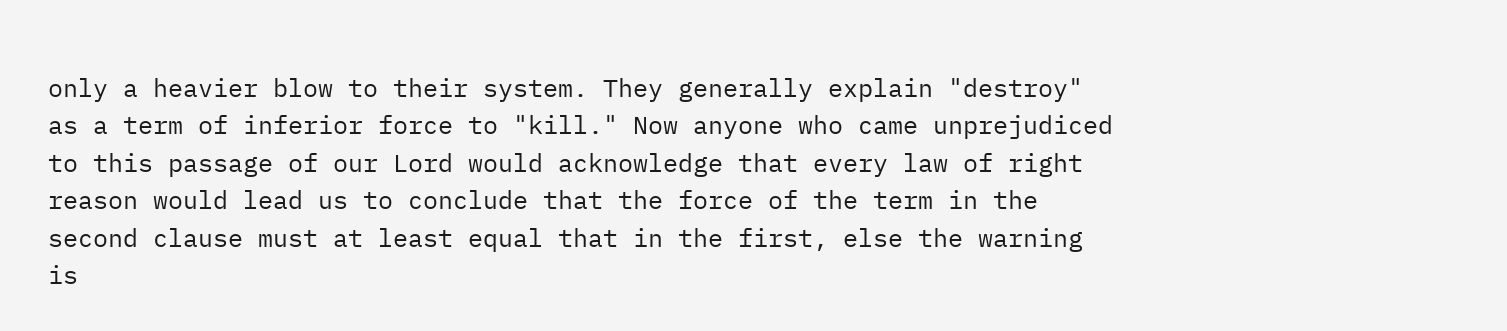only a heavier blow to their system. They generally explain "destroy" as a term of inferior force to "kill." Now anyone who came unprejudiced to this passage of our Lord would acknowledge that every law of right reason would lead us to conclude that the force of the term in the second clause must at least equal that in the first, else the warning is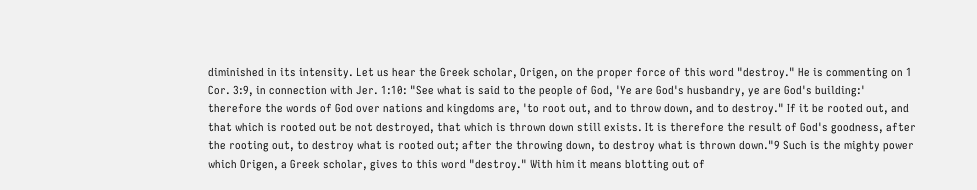diminished in its intensity. Let us hear the Greek scholar, Origen, on the proper force of this word "destroy." He is commenting on 1 Cor. 3:9, in connection with Jer. 1:10: "See what is said to the people of God, 'Ye are God's husbandry, ye are God's building:' therefore the words of God over nations and kingdoms are, 'to root out, and to throw down, and to destroy." If it be rooted out, and that which is rooted out be not destroyed, that which is thrown down still exists. It is therefore the result of God's goodness, after the rooting out, to destroy what is rooted out; after the throwing down, to destroy what is thrown down."9 Such is the mighty power which Origen, a Greek scholar, gives to this word "destroy." With him it means blotting out of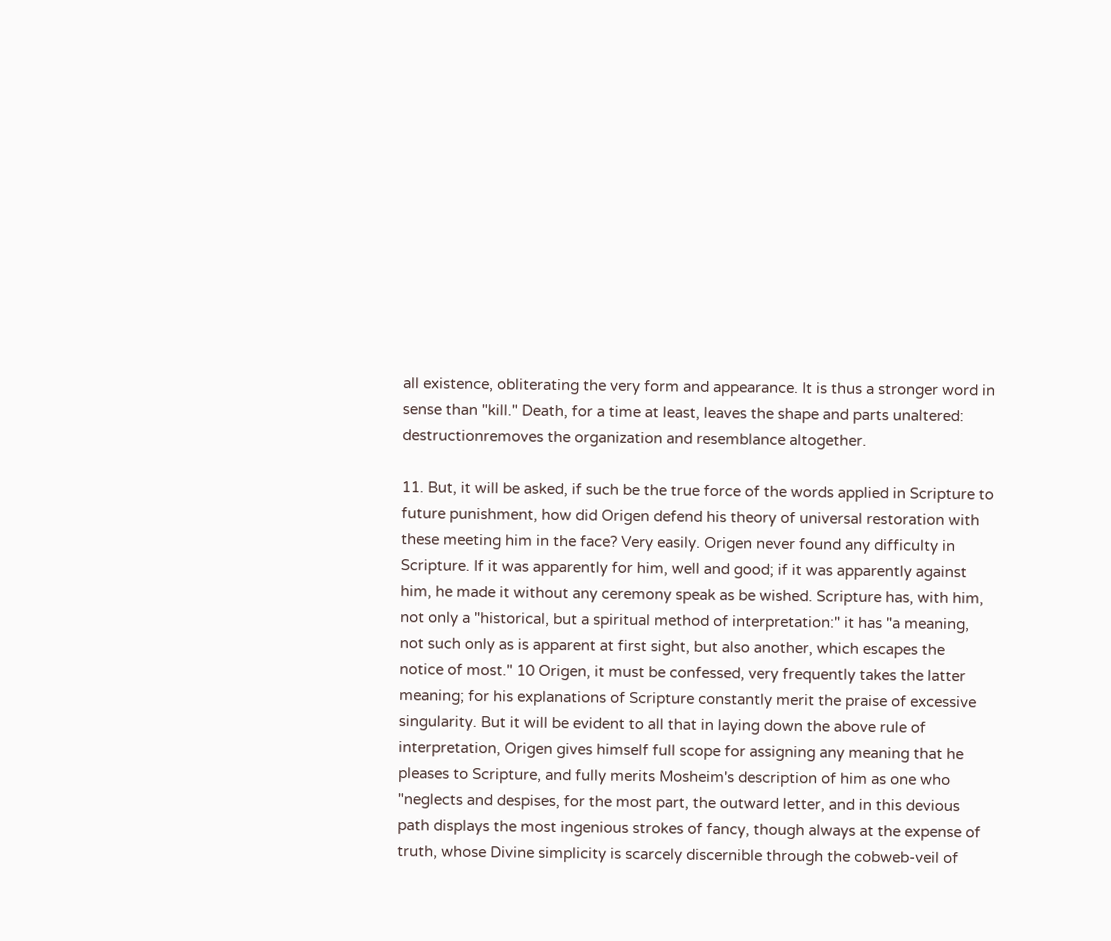all existence, obliterating the very form and appearance. It is thus a stronger word in sense than "kill." Death, for a time at least, leaves the shape and parts unaltered: destructionremoves the organization and resemblance altogether.

11. But, it will be asked, if such be the true force of the words applied in Scripture to future punishment, how did Origen defend his theory of universal restoration with these meeting him in the face? Very easily. Origen never found any difficulty in Scripture. If it was apparently for him, well and good; if it was apparently against him, he made it without any ceremony speak as be wished. Scripture has, with him, not only a "historical, but a spiritual method of interpretation:" it has "a meaning, not such only as is apparent at first sight, but also another, which escapes the notice of most." 10 Origen, it must be confessed, very frequently takes the latter meaning; for his explanations of Scripture constantly merit the praise of excessive singularity. But it will be evident to all that in laying down the above rule of interpretation, Origen gives himself full scope for assigning any meaning that he pleases to Scripture, and fully merits Mosheim's description of him as one who "neglects and despises, for the most part, the outward letter, and in this devious path displays the most ingenious strokes of fancy, though always at the expense of truth, whose Divine simplicity is scarcely discernible through the cobweb-veil of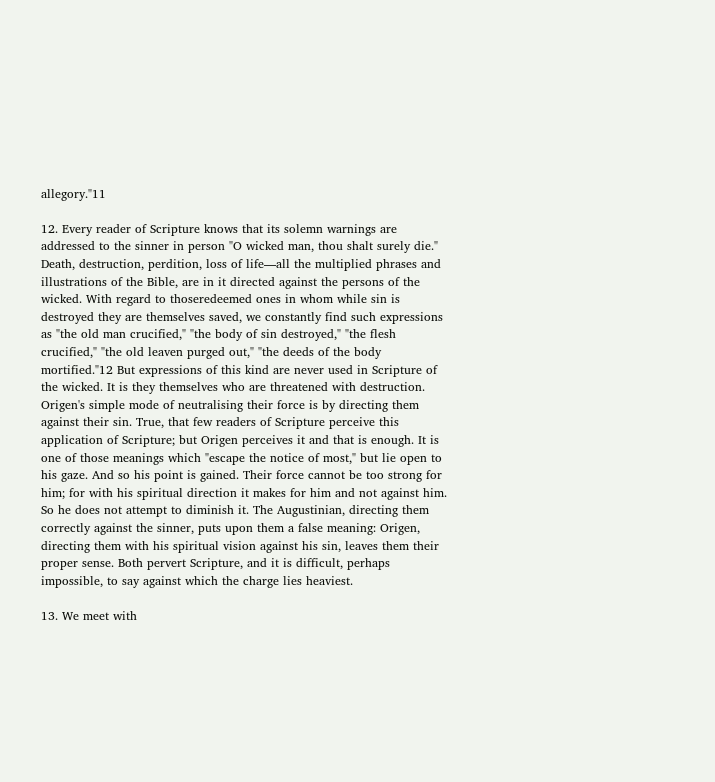allegory."11

12. Every reader of Scripture knows that its solemn warnings are addressed to the sinner in person "O wicked man, thou shalt surely die." Death, destruction, perdition, loss of life—all the multiplied phrases and illustrations of the Bible, are in it directed against the persons of the wicked. With regard to thoseredeemed ones in whom while sin is destroyed they are themselves saved, we constantly find such expressions as "the old man crucified," "the body of sin destroyed," "the flesh crucified," "the old leaven purged out," "the deeds of the body mortified."12 But expressions of this kind are never used in Scripture of the wicked. It is they themselves who are threatened with destruction. Origen's simple mode of neutralising their force is by directing them against their sin. True, that few readers of Scripture perceive this application of Scripture; but Origen perceives it and that is enough. It is one of those meanings which "escape the notice of most," but lie open to his gaze. And so his point is gained. Their force cannot be too strong for him; for with his spiritual direction it makes for him and not against him. So he does not attempt to diminish it. The Augustinian, directing them correctly against the sinner, puts upon them a false meaning: Origen, directing them with his spiritual vision against his sin, leaves them their proper sense. Both pervert Scripture, and it is difficult, perhaps impossible, to say against which the charge lies heaviest.

13. We meet with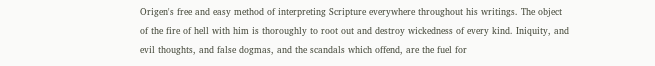Origen's free and easy method of interpreting Scripture everywhere throughout his writings. The object of the fire of hell with him is thoroughly to root out and destroy wickedness of every kind. Iniquity, and evil thoughts, and false dogmas, and the scandals which offend, are the fuel for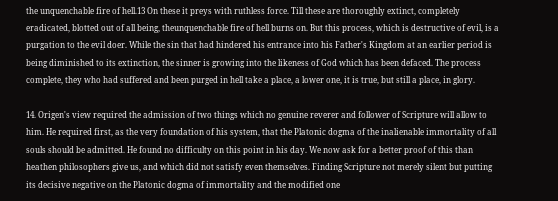the unquenchable fire of hell.13 On these it preys with ruthless force. Till these are thoroughly extinct, completely eradicated, blotted out of all being, theunquenchable fire of hell burns on. But this process, which is destructive of evil, is a purgation to the evil doer. While the sin that had hindered his entrance into his Father's Kingdom at an earlier period is being diminished to its extinction, the sinner is growing into the likeness of God which has been defaced. The process complete, they who had suffered and been purged in hell take a place, a lower one, it is true, but still a place, in glory.

14. Origen's view required the admission of two things which no genuine reverer and follower of Scripture will allow to him. He required first, as the very foundation of his system, that the Platonic dogma of the inalienable immortality of all souls should be admitted. He found no difficulty on this point in his day. We now ask for a better proof of this than heathen philosophers give us, and which did not satisfy even themselves. Finding Scripture not merely silent but putting its decisive negative on the Platonic dogma of immortality and the modified one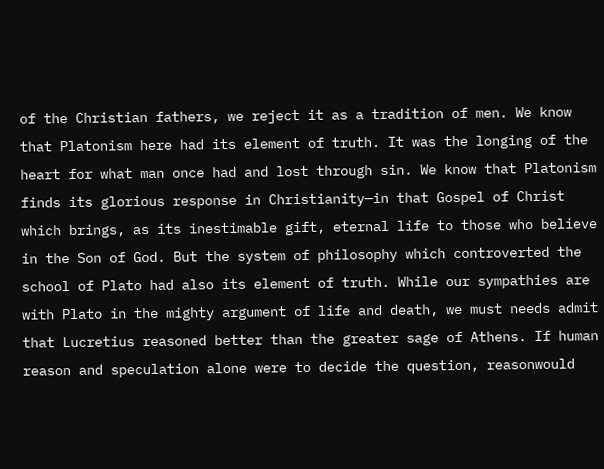of the Christian fathers, we reject it as a tradition of men. We know that Platonism here had its element of truth. It was the longing of the heart for what man once had and lost through sin. We know that Platonism finds its glorious response in Christianity—in that Gospel of Christ which brings, as its inestimable gift, eternal life to those who believe in the Son of God. But the system of philosophy which controverted the school of Plato had also its element of truth. While our sympathies are with Plato in the mighty argument of life and death, we must needs admit that Lucretius reasoned better than the greater sage of Athens. If human reason and speculation alone were to decide the question, reasonwould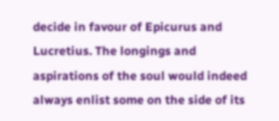decide in favour of Epicurus and Lucretius. The longings and aspirations of the soul would indeed always enlist some on the side of its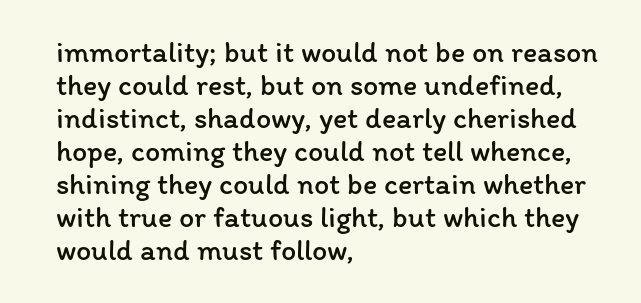immortality; but it would not be on reason they could rest, but on some undefined, indistinct, shadowy, yet dearly cherished hope, coming they could not tell whence, shining they could not be certain whether with true or fatuous light, but which they would and must follow,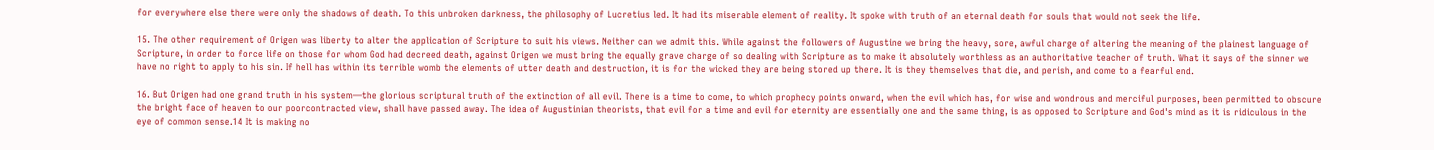for everywhere else there were only the shadows of death. To this unbroken darkness, the philosophy of Lucretius led. It had its miserable element of reality. It spoke with truth of an eternal death for souls that would not seek the life.

15. The other requirement of Origen was liberty to alter the application of Scripture to suit his views. Neither can we admit this. While against the followers of Augustine we bring the heavy, sore, awful charge of altering the meaning of the plainest language of Scripture, in order to force life on those for whom God had decreed death, against Origen we must bring the equally grave charge of so dealing with Scripture as to make it absolutely worthless as an authoritative teacher of truth. What it says of the sinner we have no right to apply to his sin. If hell has within its terrible womb the elements of utter death and destruction, it is for the wicked they are being stored up there. It is they themselves that die, and perish, and come to a fearful end.

16. But Origen had one grand truth in his system—the glorious scriptural truth of the extinction of all evil. There is a time to come, to which prophecy points onward, when the evil which has, for wise and wondrous and merciful purposes, been permitted to obscure the bright face of heaven to our poorcontracted view, shall have passed away. The idea of Augustinian theorists, that evil for a time and evil for eternity are essentially one and the same thing, is as opposed to Scripture and God's mind as it is ridiculous in the eye of common sense.14 It is making no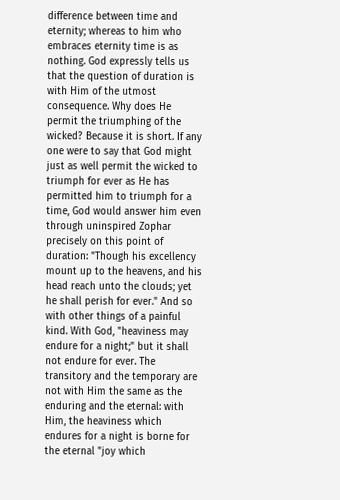difference between time and eternity; whereas to him who embraces eternity time is as nothing. God expressly tells us that the question of duration is with Him of the utmost consequence. Why does He permit the triumphing of the wicked? Because it is short. If any one were to say that God might just as well permit the wicked to triumph for ever as He has permitted him to triumph for a time, God would answer him even through uninspired Zophar precisely on this point of duration: "Though his excellency mount up to the heavens, and his head reach unto the clouds; yet he shall perish for ever." And so with other things of a painful kind. With God, "heaviness may endure for a night;" but it shall not endure for ever. The transitory and the temporary are not with Him the same as the enduring and the eternal: with Him, the heaviness which endures for a night is borne for the eternal "joy which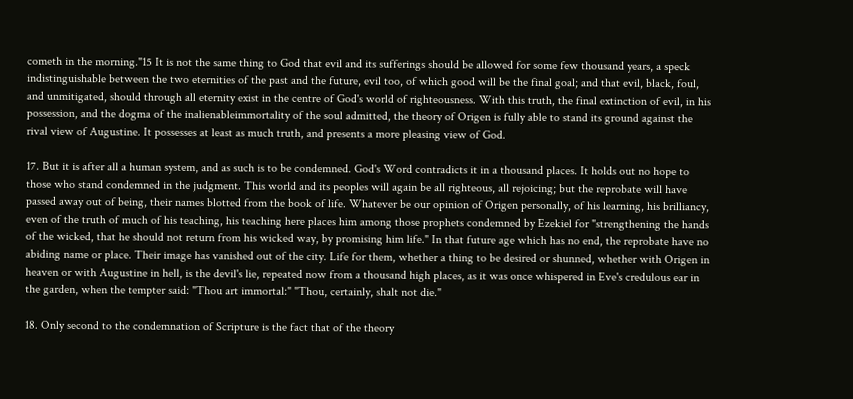cometh in the morning."15 It is not the same thing to God that evil and its sufferings should be allowed for some few thousand years, a speck indistinguishable between the two eternities of the past and the future, evil too, of which good will be the final goal; and that evil, black, foul, and unmitigated, should through all eternity exist in the centre of God's world of righteousness. With this truth, the final extinction of evil, in his possession, and the dogma of the inalienableimmortality of the soul admitted, the theory of Origen is fully able to stand its ground against the rival view of Augustine. It possesses at least as much truth, and presents a more pleasing view of God.

17. But it is after all a human system, and as such is to be condemned. God's Word contradicts it in a thousand places. It holds out no hope to those who stand condemned in the judgment. This world and its peoples will again be all righteous, all rejoicing; but the reprobate will have passed away out of being, their names blotted from the book of life. Whatever be our opinion of Origen personally, of his learning, his brilliancy, even of the truth of much of his teaching, his teaching here places him among those prophets condemned by Ezekiel for "strengthening the hands of the wicked, that he should not return from his wicked way, by promising him life." In that future age which has no end, the reprobate have no abiding name or place. Their image has vanished out of the city. Life for them, whether a thing to be desired or shunned, whether with Origen in heaven or with Augustine in hell, is the devil's lie, repeated now from a thousand high places, as it was once whispered in Eve's credulous ear in the garden, when the tempter said: "Thou art immortal:" "Thou, certainly, shalt not die."

18. Only second to the condemnation of Scripture is the fact that of the theory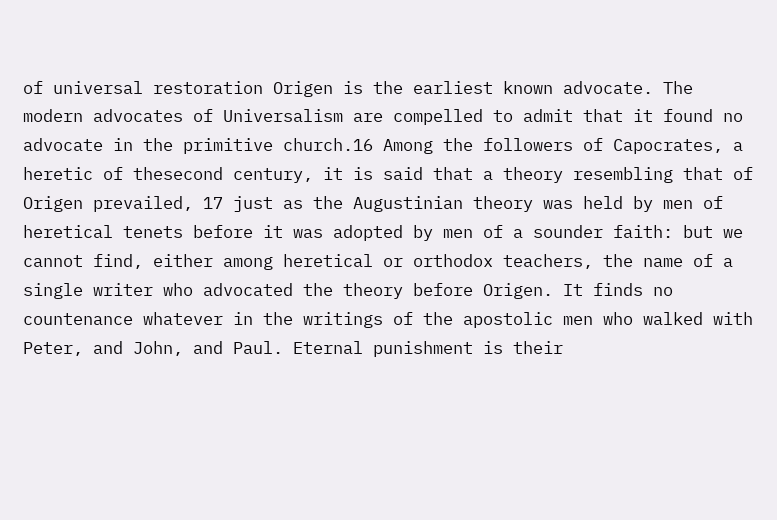of universal restoration Origen is the earliest known advocate. The modern advocates of Universalism are compelled to admit that it found no advocate in the primitive church.16 Among the followers of Capocrates, a heretic of thesecond century, it is said that a theory resembling that of Origen prevailed, 17 just as the Augustinian theory was held by men of heretical tenets before it was adopted by men of a sounder faith: but we cannot find, either among heretical or orthodox teachers, the name of a single writer who advocated the theory before Origen. It finds no countenance whatever in the writings of the apostolic men who walked with Peter, and John, and Paul. Eternal punishment is their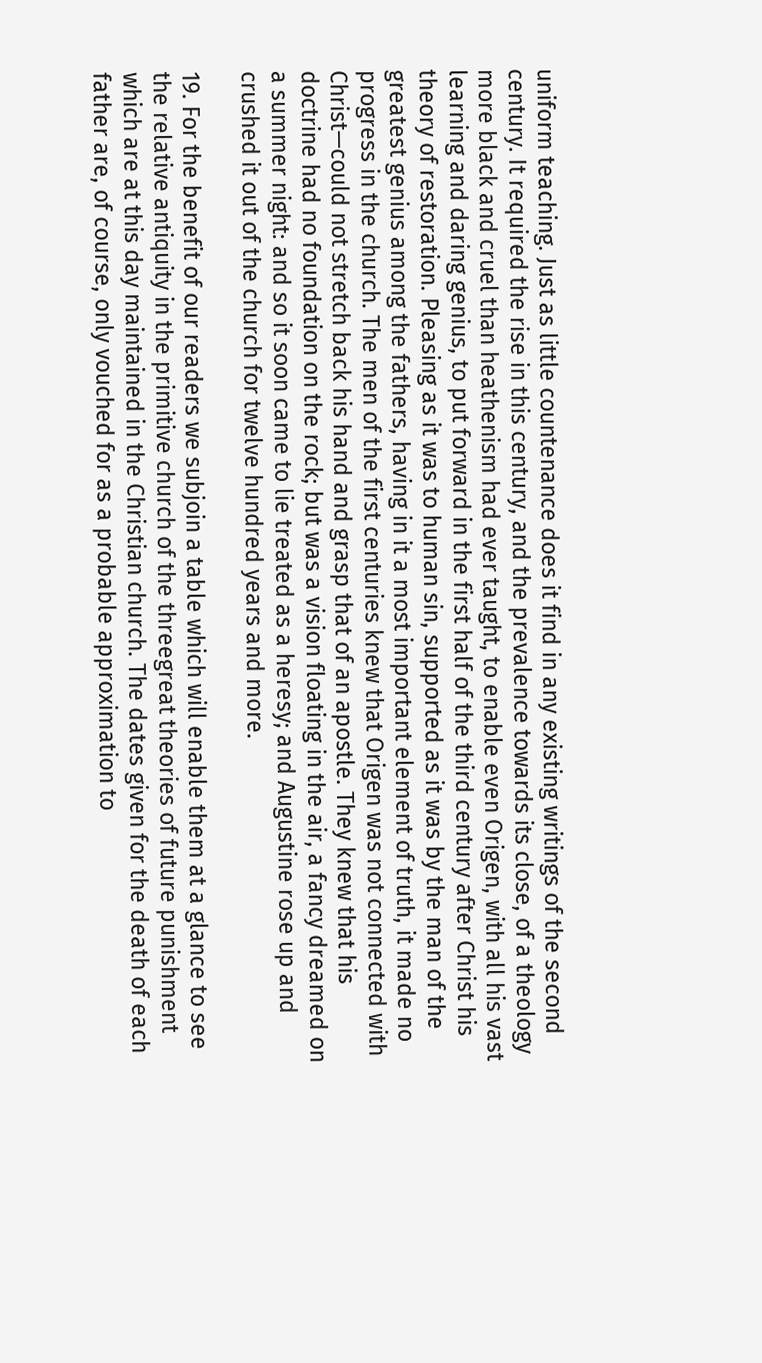uniform teaching. Just as little countenance does it find in any existing writings of the second century. It required the rise in this century, and the prevalence towards its close, of a theology more black and cruel than heathenism had ever taught, to enable even Origen, with all his vast learning and daring genius, to put forward in the first half of the third century after Christ his theory of restoration. Pleasing as it was to human sin, supported as it was by the man of the greatest genius among the fathers, having in it a most important element of truth, it made no progress in the church. The men of the first centuries knew that Origen was not connected with Christ—could not stretch back his hand and grasp that of an apostle. They knew that his doctrine had no foundation on the rock; but was a vision floating in the air, a fancy dreamed on a summer night: and so it soon came to lie treated as a heresy; and Augustine rose up and crushed it out of the church for twelve hundred years and more.

19. For the benefit of our readers we subjoin a table which will enable them at a glance to see the relative antiquity in the primitive church of the threegreat theories of future punishment which are at this day maintained in the Christian church. The dates given for the death of each father are, of course, only vouched for as a probable approximation to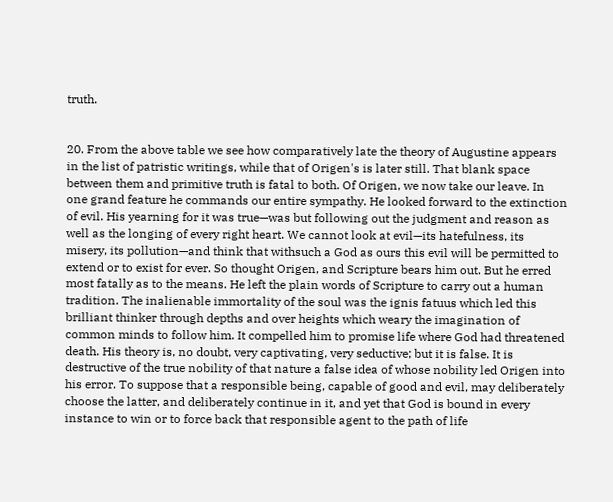truth.


20. From the above table we see how comparatively late the theory of Augustine appears in the list of patristic writings, while that of Origen's is later still. That blank space between them and primitive truth is fatal to both. Of Origen, we now take our leave. In one grand feature he commands our entire sympathy. He looked forward to the extinction of evil. His yearning for it was true—was but following out the judgment and reason as well as the longing of every right heart. We cannot look at evil—its hatefulness, its misery, its pollution—and think that withsuch a God as ours this evil will be permitted to extend or to exist for ever. So thought Origen, and Scripture bears him out. But he erred most fatally as to the means. He left the plain words of Scripture to carry out a human tradition. The inalienable immortality of the soul was the ignis fatuus which led this brilliant thinker through depths and over heights which weary the imagination of common minds to follow him. It compelled him to promise life where God had threatened death. His theory is, no doubt, very captivating, very seductive; but it is false. It is destructive of the true nobility of that nature a false idea of whose nobility led Origen into his error. To suppose that a responsible being, capable of good and evil, may deliberately choose the latter, and deliberately continue in it, and yet that God is bound in every instance to win or to force back that responsible agent to the path of life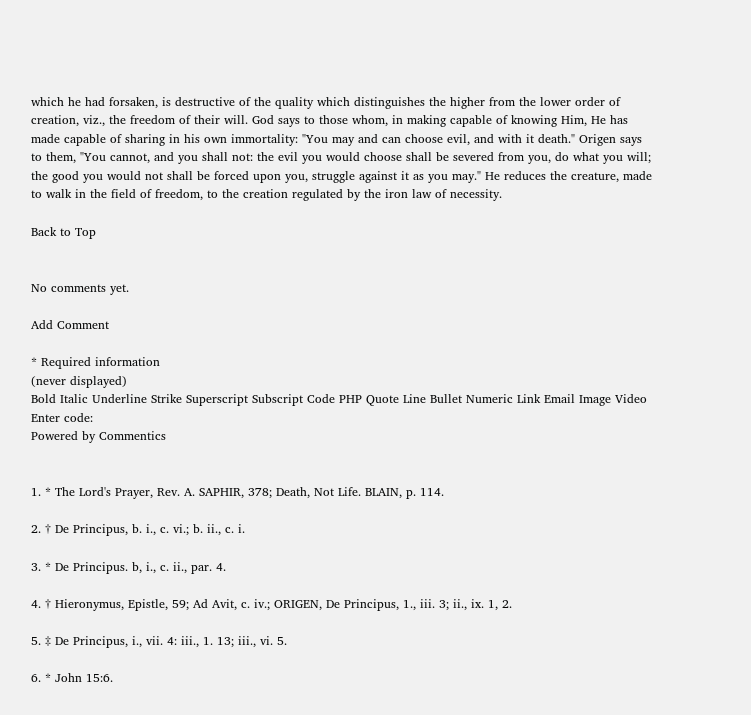which he had forsaken, is destructive of the quality which distinguishes the higher from the lower order of creation, viz., the freedom of their will. God says to those whom, in making capable of knowing Him, He has made capable of sharing in his own immortality: "You may and can choose evil, and with it death." Origen says to them, "You cannot, and you shall not: the evil you would choose shall be severed from you, do what you will; the good you would not shall be forced upon you, struggle against it as you may." He reduces the creature, made to walk in the field of freedom, to the creation regulated by the iron law of necessity.

Back to Top


No comments yet.

Add Comment

* Required information
(never displayed)
Bold Italic Underline Strike Superscript Subscript Code PHP Quote Line Bullet Numeric Link Email Image Video
Enter code:
Powered by Commentics


1. * The Lord's Prayer, Rev. A. SAPHIR, 378; Death, Not Life. BLAIN, p. 114.

2. † De Principus, b. i., c. vi.; b. ii., c. i.

3. * De Principus. b, i., c. ii., par. 4.

4. † Hieronymus, Epistle, 59; Ad Avit, c. iv.; ORIGEN, De Principus, 1., iii. 3; ii., ix. 1, 2.

5. ‡ De Principus, i., vii. 4: iii., 1. 13; iii., vi. 5.

6. * John 15:6.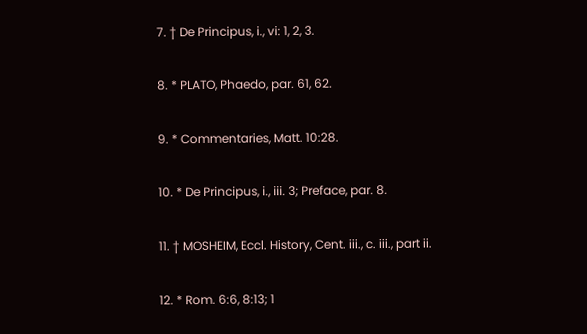7. † De Principus, i., vi: 1, 2, 3.

8. * PLATO, Phaedo, par. 61, 62.

9. * Commentaries, Matt. 10:28.

10. * De Principus, i., iii. 3; Preface, par. 8.

11. † MOSHEIM, Eccl. History, Cent. iii., c. iii., part ii.

12. * Rom. 6:6, 8:13; 1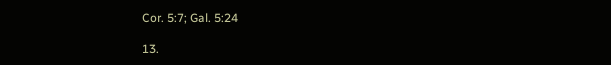Cor. 5:7; Gal. 5:24

13.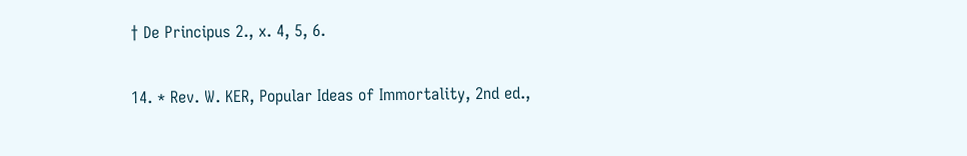† De Principus 2., x. 4, 5, 6.

14. * Rev. W. KER, Popular Ideas of Immortality, 2nd ed.,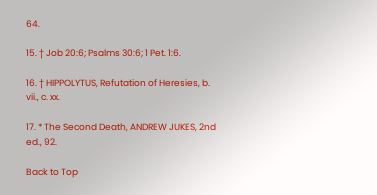64.

15. † Job 20:6; Psalms 30:6; 1 Pet. 1:6.

16. † HIPPOLYTUS, Refutation of Heresies, b. vii., c. xx.

17. * The Second Death, ANDREW JUKES, 2nd ed., 92.

Back to Top